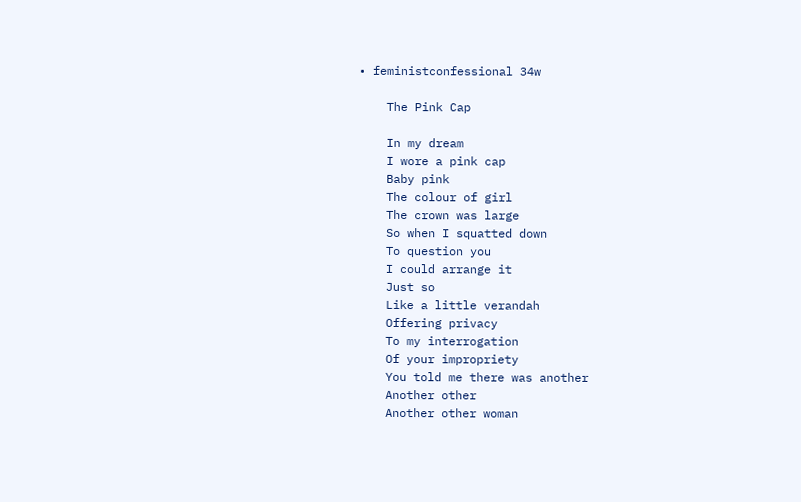• feministconfessional 34w

    The Pink Cap

    In my dream
    I wore a pink cap
    Baby pink
    The colour of girl
    The crown was large
    So when I squatted down
    To question you
    I could arrange it
    Just so
    Like a little verandah
    Offering privacy
    To my interrogation
    Of your impropriety
    You told me there was another
    Another other
    Another other woman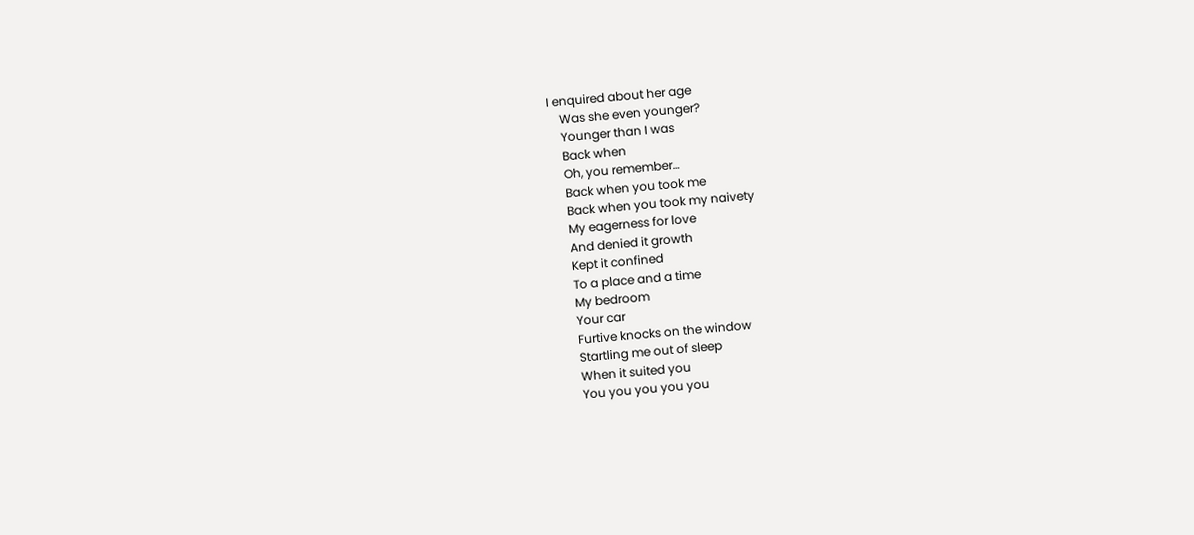I enquired about her age
    Was she even younger?
    Younger than I was
    Back when
    Oh, you remember…
    Back when you took me
    Back when you took my naivety
    My eagerness for love
    And denied it growth
    Kept it confined
    To a place and a time
    My bedroom
    Your car
    Furtive knocks on the window
    Startling me out of sleep
    When it suited you
    You you you you you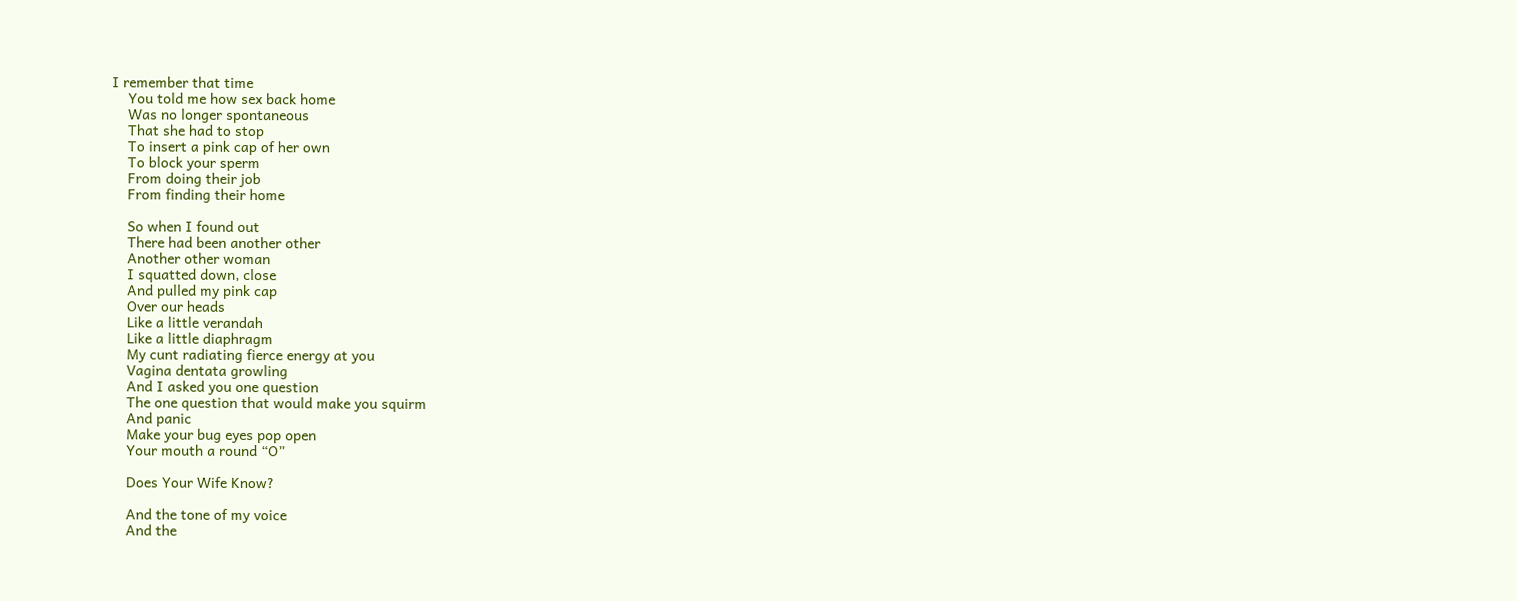I remember that time
    You told me how sex back home
    Was no longer spontaneous
    That she had to stop
    To insert a pink cap of her own
    To block your sperm
    From doing their job
    From finding their home

    So when I found out
    There had been another other
    Another other woman
    I squatted down, close
    And pulled my pink cap
    Over our heads
    Like a little verandah
    Like a little diaphragm
    My cunt radiating fierce energy at you
    Vagina dentata growling
    And I asked you one question
    The one question that would make you squirm
    And panic
    Make your bug eyes pop open
    Your mouth a round “O”

    Does Your Wife Know?

    And the tone of my voice
    And the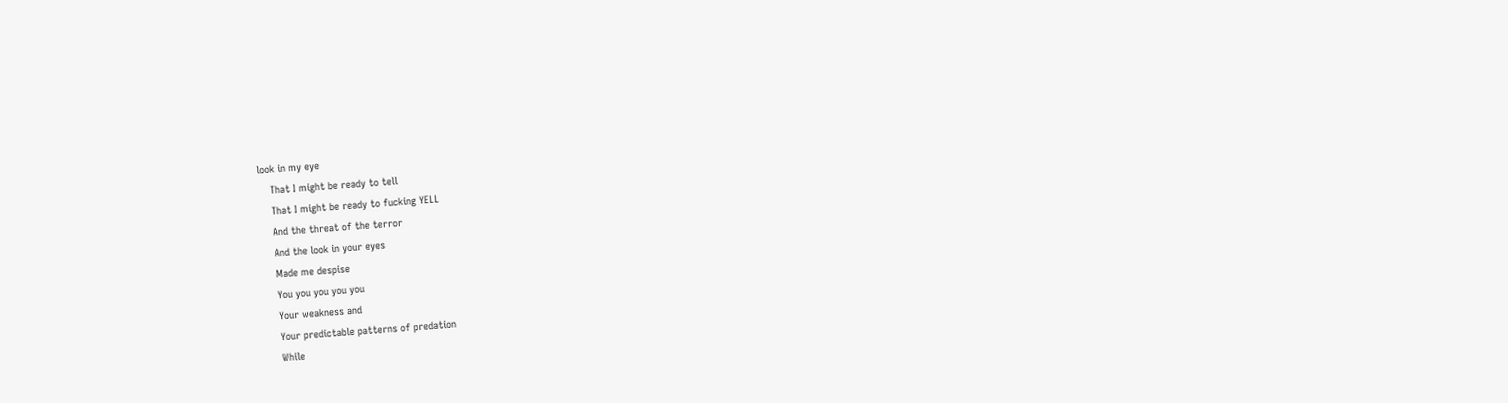look in my eye
    That I might be ready to tell
    That I might be ready to fucking YELL
    And the threat of the terror
    And the look in your eyes
    Made me despise
    You you you you you
    Your weakness and
    Your predictable patterns of predation
    While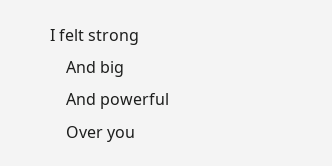I felt strong
    And big
    And powerful
    Over you